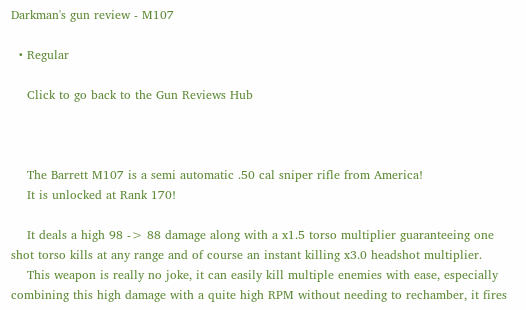Darkman's gun review - M107

  • Regular

    Click to go back to the Gun Reviews Hub



    The Barrett M107 is a semi automatic .50 cal sniper rifle from America!
    It is unlocked at Rank 170!

    It deals a high 98 -> 88 damage along with a x1.5 torso multiplier guaranteeing one shot torso kills at any range and of course an instant killing x3.0 headshot multiplier.
    This weapon is really no joke, it can easily kill multiple enemies with ease, especially combining this high damage with a quite high RPM without needing to rechamber, it fires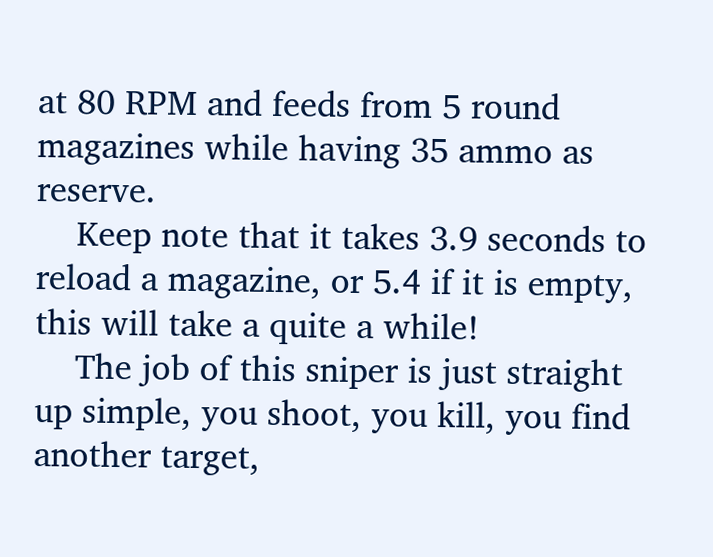at 80 RPM and feeds from 5 round magazines while having 35 ammo as reserve.
    Keep note that it takes 3.9 seconds to reload a magazine, or 5.4 if it is empty, this will take a quite a while!
    The job of this sniper is just straight up simple, you shoot, you kill, you find another target,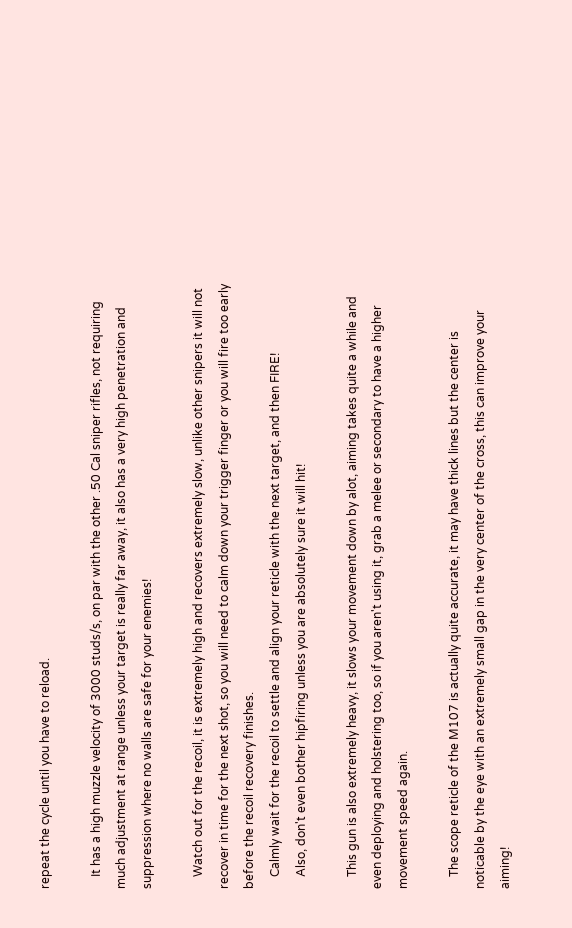repeat the cycle until you have to reload.

    It has a high muzzle velocity of 3000 studs/s, on par with the other .50 Cal sniper rifles, not requiring much adjustment at range unless your target is really far away, it also has a very high penetration and suppression where no walls are safe for your enemies!

    Watch out for the recoil, it is extremely high and recovers extremely slow, unlike other snipers it will not recover in time for the next shot, so you will need to calm down your trigger finger or you will fire too early before the recoil recovery finishes.
    Calmly wait for the recoil to settle and align your reticle with the next target, and then FIRE!
    Also, don't even bother hipfiring unless you are absolutely sure it will hit!

    This gun is also extremely heavy, it slows your movement down by alot, aiming takes quite a while and even deploying and holstering too, so if you aren't using it, grab a melee or secondary to have a higher movement speed again.

    The scope reticle of the M107 is actually quite accurate, it may have thick lines but the center is noticable by the eye with an extremely small gap in the very center of the cross, this can improve your aiming!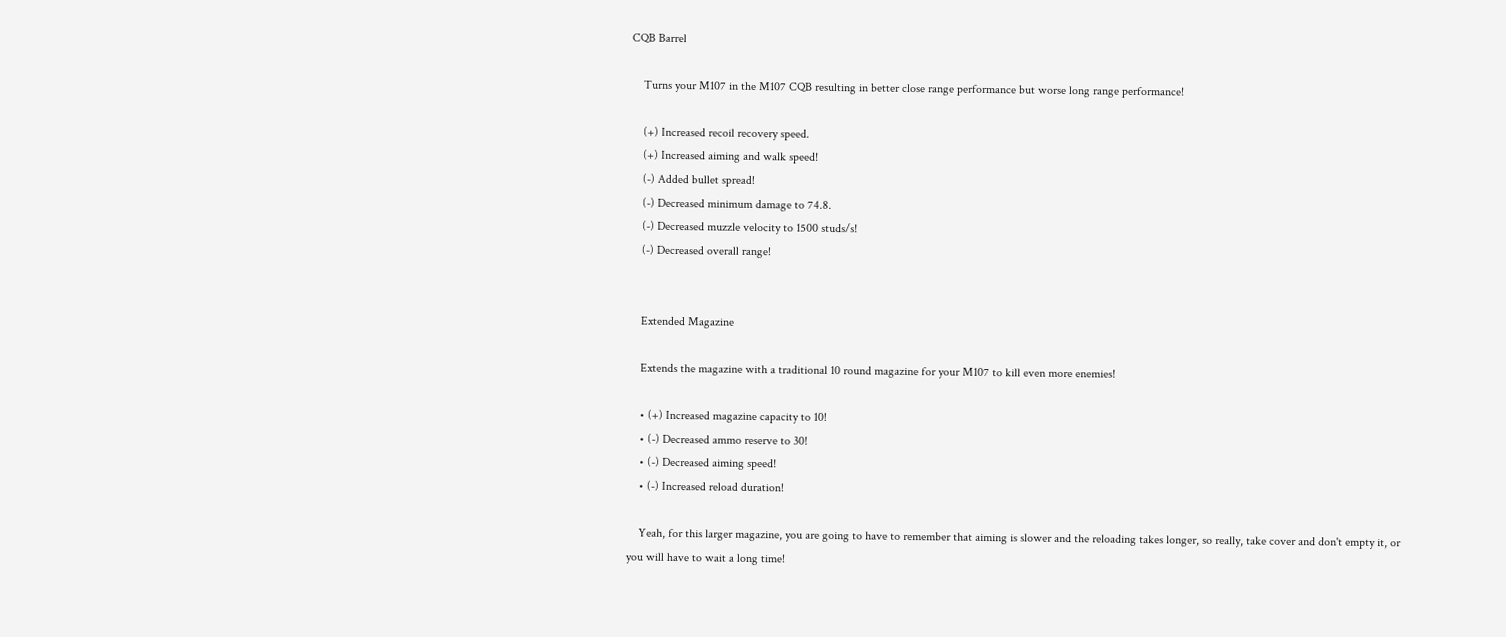CQB Barrel

    Turns your M107 in the M107 CQB resulting in better close range performance but worse long range performance!

    (+) Increased recoil recovery speed.
    (+) Increased aiming and walk speed!
    (-) Added bullet spread!
    (-) Decreased minimum damage to 74.8.
    (-) Decreased muzzle velocity to 1500 studs/s!
    (-) Decreased overall range!


    Extended Magazine

    Extends the magazine with a traditional 10 round magazine for your M107 to kill even more enemies!

    • (+) Increased magazine capacity to 10!
    • (-) Decreased ammo reserve to 30!
    • (-) Decreased aiming speed!
    • (-) Increased reload duration!

    Yeah, for this larger magazine, you are going to have to remember that aiming is slower and the reloading takes longer, so really, take cover and don't empty it, or you will have to wait a long time!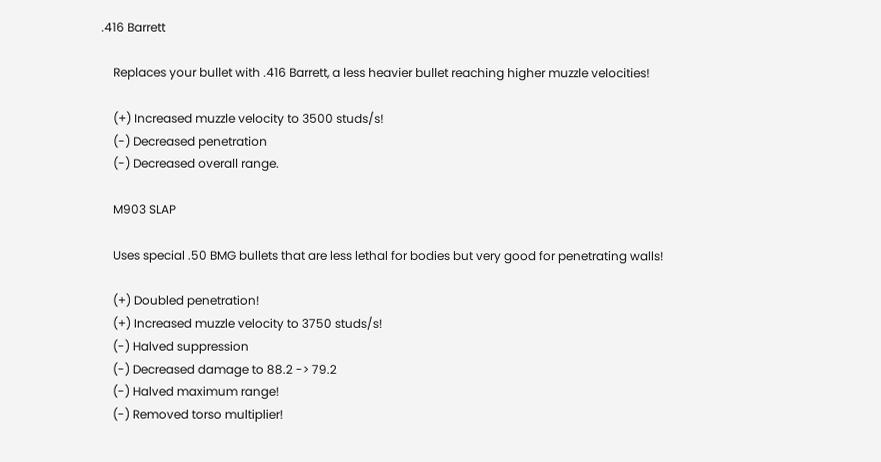.416 Barrett

    Replaces your bullet with .416 Barrett, a less heavier bullet reaching higher muzzle velocities!

    (+) Increased muzzle velocity to 3500 studs/s!
    (-) Decreased penetration
    (-) Decreased overall range.

    M903 SLAP

    Uses special .50 BMG bullets that are less lethal for bodies but very good for penetrating walls!

    (+) Doubled penetration!
    (+) Increased muzzle velocity to 3750 studs/s!
    (-) Halved suppression
    (-) Decreased damage to 88.2 -> 79.2
    (-) Halved maximum range!
    (-) Removed torso multiplier!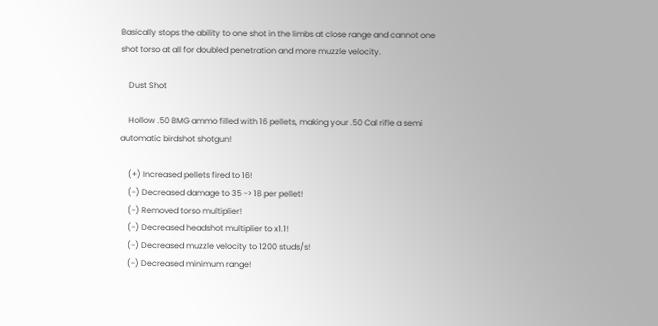Basically stops the ability to one shot in the limbs at close range and cannot one shot torso at all for doubled penetration and more muzzle velocity.

    Dust Shot

    Hollow .50 BMG ammo filled with 16 pellets, making your .50 Cal rifle a semi automatic birdshot shotgun!

    (+) Increased pellets fired to 16!
    (-) Decreased damage to 35 -> 18 per pellet!
    (-) Removed torso multiplier!
    (-) Decreased headshot multiplier to x1.1!
    (-) Decreased muzzle velocity to 1200 studs/s!
    (-) Decreased minimum range!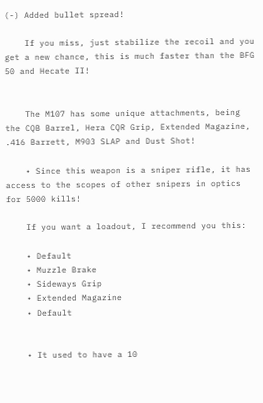(-) Added bullet spread!

    If you miss, just stabilize the recoil and you get a new chance, this is much faster than the BFG 50 and Hecate II!


    The M107 has some unique attachments, being the CQB Barrel, Hera CQR Grip, Extended Magazine, .416 Barrett, M903 SLAP and Dust Shot!

    • Since this weapon is a sniper rifle, it has access to the scopes of other snipers in optics for 5000 kills!

    If you want a loadout, I recommend you this:

    • Default
    • Muzzle Brake
    • Sideways Grip
    • Extended Magazine
    • Default


    • It used to have a 10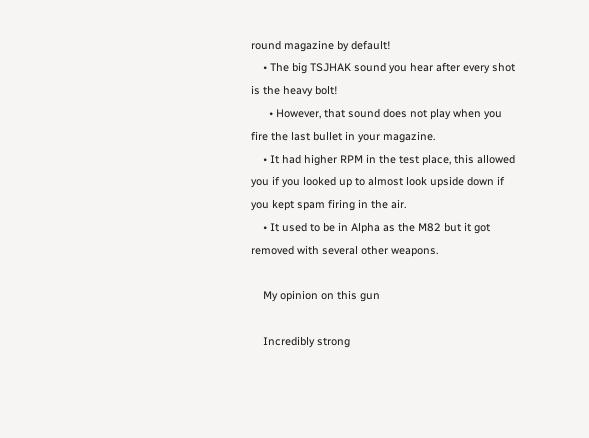round magazine by default!
    • The big TSJHAK sound you hear after every shot is the heavy bolt!
      • However, that sound does not play when you fire the last bullet in your magazine.
    • It had higher RPM in the test place, this allowed you if you looked up to almost look upside down if you kept spam firing in the air.
    • It used to be in Alpha as the M82 but it got removed with several other weapons.

    My opinion on this gun

    Incredibly strong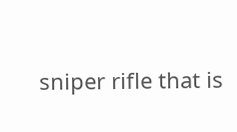sniper rifle that is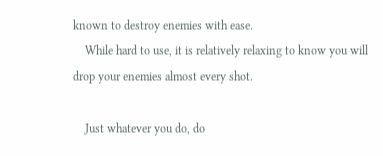known to destroy enemies with ease.
    While hard to use, it is relatively relaxing to know you will drop your enemies almost every shot.

    Just whatever you do, do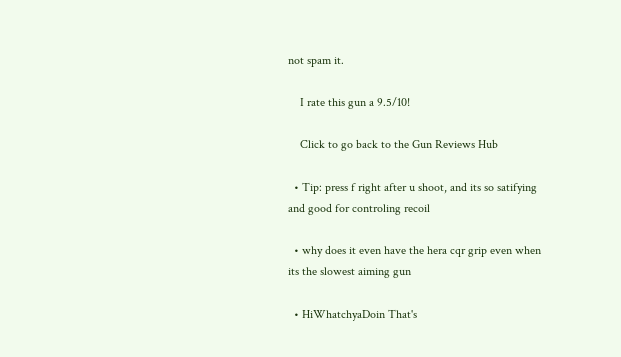not spam it.

    I rate this gun a 9.5/10!

    Click to go back to the Gun Reviews Hub

  • Tip: press f right after u shoot, and its so satifying and good for controling recoil

  • why does it even have the hera cqr grip even when its the slowest aiming gun

  • HiWhatchyaDoin That's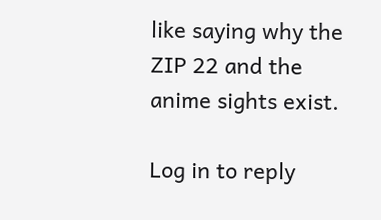like saying why the ZIP 22 and the anime sights exist.

Log in to reply